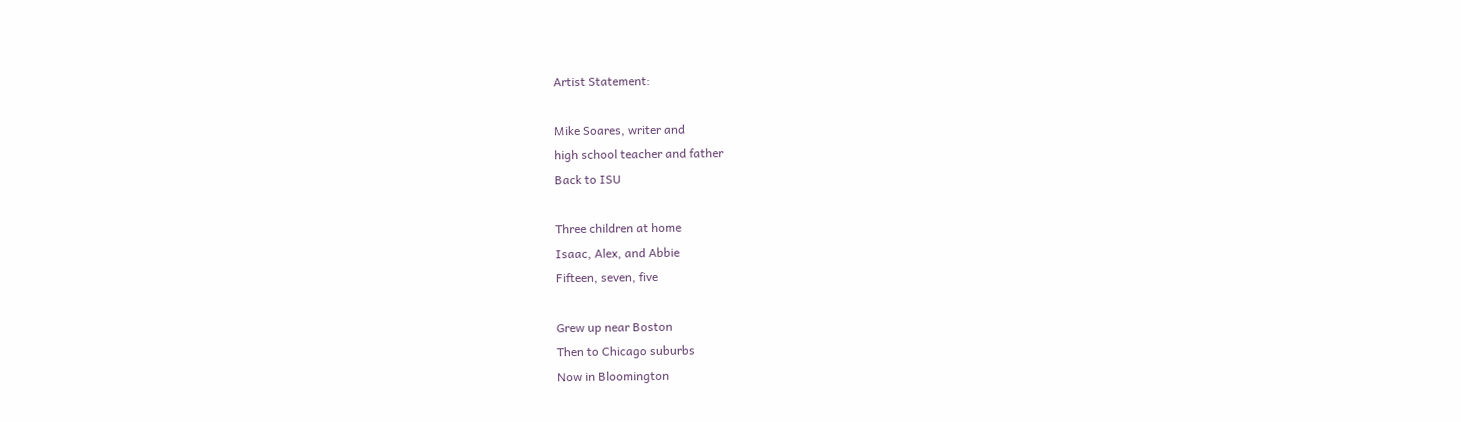Artist Statement:

Mike Soares, writer and
high school teacher and father
Back to ISU

Three children at home
Isaac, Alex, and Abbie
Fifteen, seven, five

Grew up near Boston
Then to Chicago suburbs
Now in Bloomington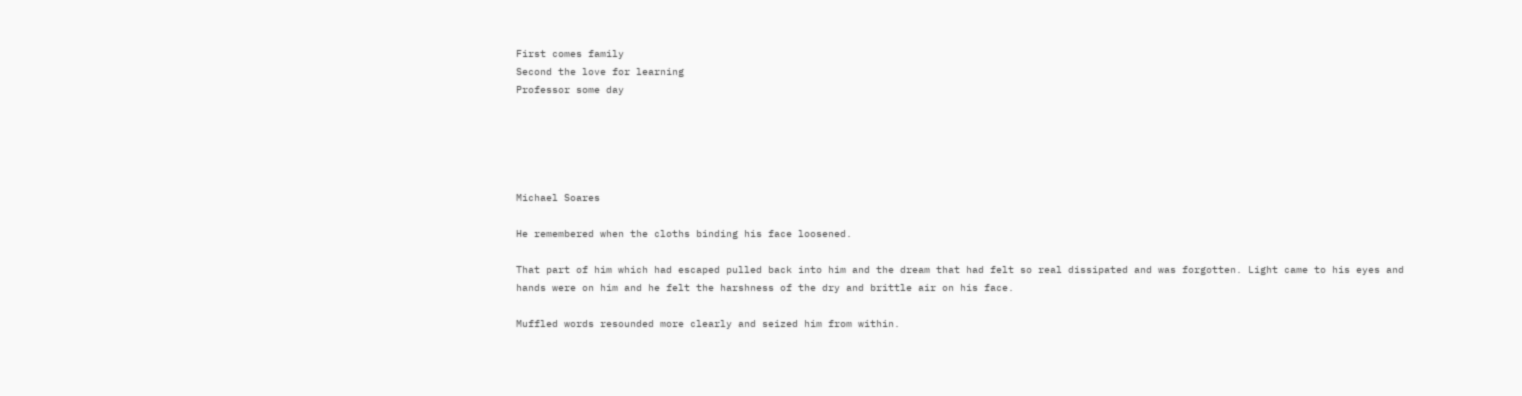First comes family
Second the love for learning
Professor some day





Michael Soares

He remembered when the cloths binding his face loosened.

That part of him which had escaped pulled back into him and the dream that had felt so real dissipated and was forgotten. Light came to his eyes and hands were on him and he felt the harshness of the dry and brittle air on his face.

Muffled words resounded more clearly and seized him from within.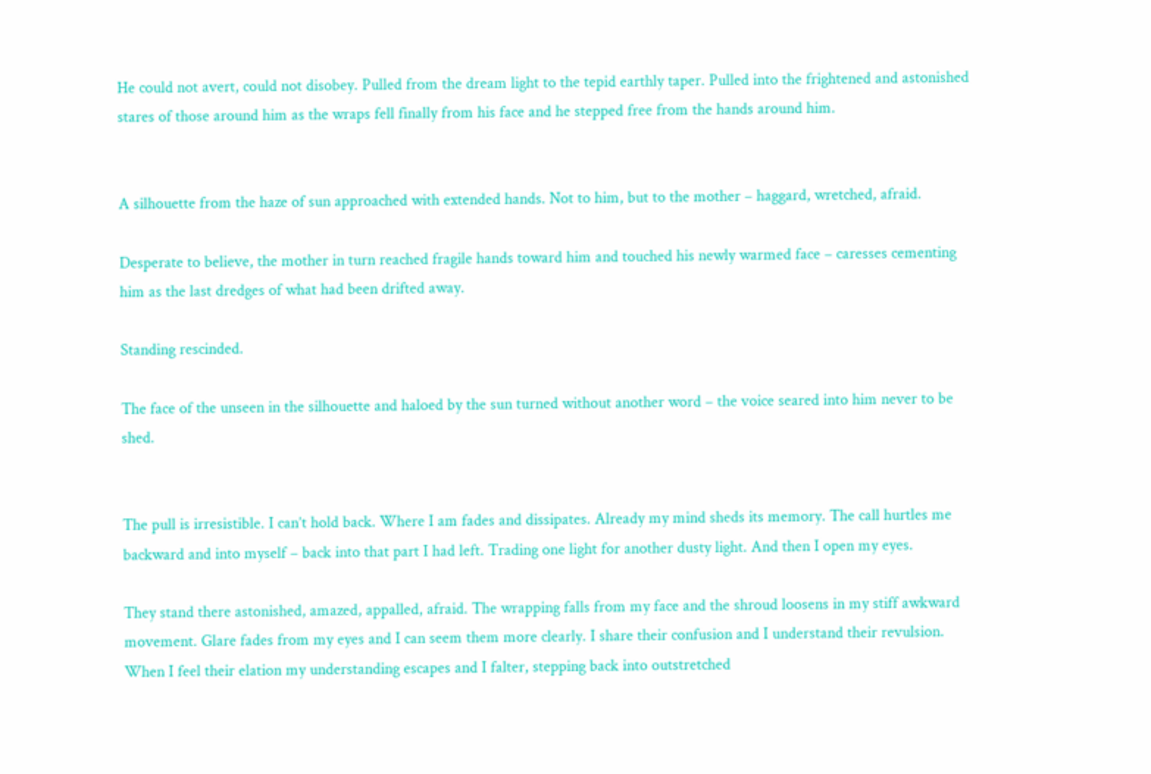He could not avert, could not disobey. Pulled from the dream light to the tepid earthly taper. Pulled into the frightened and astonished stares of those around him as the wraps fell finally from his face and he stepped free from the hands around him.


A silhouette from the haze of sun approached with extended hands. Not to him, but to the mother – haggard, wretched, afraid.

Desperate to believe, the mother in turn reached fragile hands toward him and touched his newly warmed face – caresses cementing him as the last dredges of what had been drifted away.

Standing rescinded.

The face of the unseen in the silhouette and haloed by the sun turned without another word – the voice seared into him never to be shed.


The pull is irresistible. I can’t hold back. Where I am fades and dissipates. Already my mind sheds its memory. The call hurtles me backward and into myself – back into that part I had left. Trading one light for another dusty light. And then I open my eyes.

They stand there astonished, amazed, appalled, afraid. The wrapping falls from my face and the shroud loosens in my stiff awkward movement. Glare fades from my eyes and I can seem them more clearly. I share their confusion and I understand their revulsion. When I feel their elation my understanding escapes and I falter, stepping back into outstretched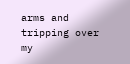arms and tripping over my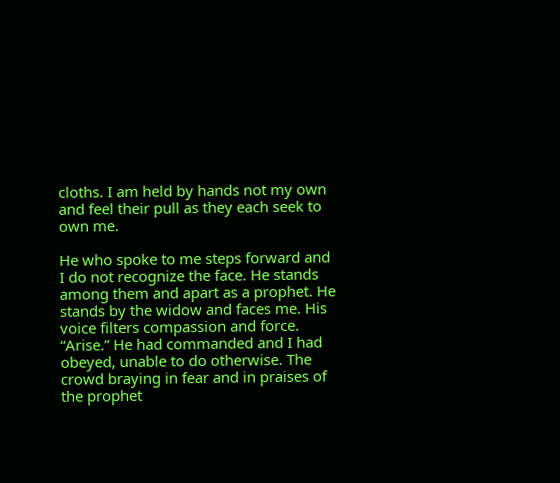cloths. I am held by hands not my own and feel their pull as they each seek to own me.

He who spoke to me steps forward and I do not recognize the face. He stands among them and apart as a prophet. He stands by the widow and faces me. His voice filters compassion and force.
“Arise.” He had commanded and I had obeyed, unable to do otherwise. The crowd braying in fear and in praises of the prophet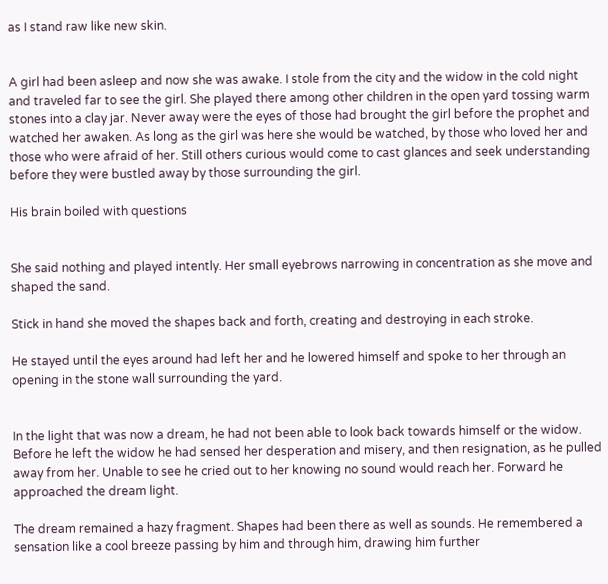as I stand raw like new skin.


A girl had been asleep and now she was awake. I stole from the city and the widow in the cold night and traveled far to see the girl. She played there among other children in the open yard tossing warm stones into a clay jar. Never away were the eyes of those had brought the girl before the prophet and watched her awaken. As long as the girl was here she would be watched, by those who loved her and those who were afraid of her. Still others curious would come to cast glances and seek understanding before they were bustled away by those surrounding the girl.

His brain boiled with questions


She said nothing and played intently. Her small eyebrows narrowing in concentration as she move and shaped the sand.

Stick in hand she moved the shapes back and forth, creating and destroying in each stroke.

He stayed until the eyes around had left her and he lowered himself and spoke to her through an opening in the stone wall surrounding the yard.


In the light that was now a dream, he had not been able to look back towards himself or the widow. Before he left the widow he had sensed her desperation and misery, and then resignation, as he pulled away from her. Unable to see he cried out to her knowing no sound would reach her. Forward he approached the dream light.

The dream remained a hazy fragment. Shapes had been there as well as sounds. He remembered a sensation like a cool breeze passing by him and through him, drawing him further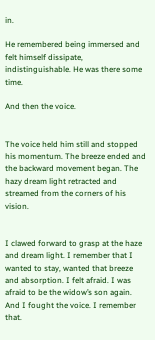in.

He remembered being immersed and felt himself dissipate, indistinguishable. He was there some time.

And then the voice.


The voice held him still and stopped his momentum. The breeze ended and the backward movement began. The hazy dream light retracted and streamed from the corners of his vision.


I clawed forward to grasp at the haze and dream light. I remember that I wanted to stay, wanted that breeze and absorption. I felt afraid. I was afraid to be the widow’s son again. And I fought the voice. I remember that.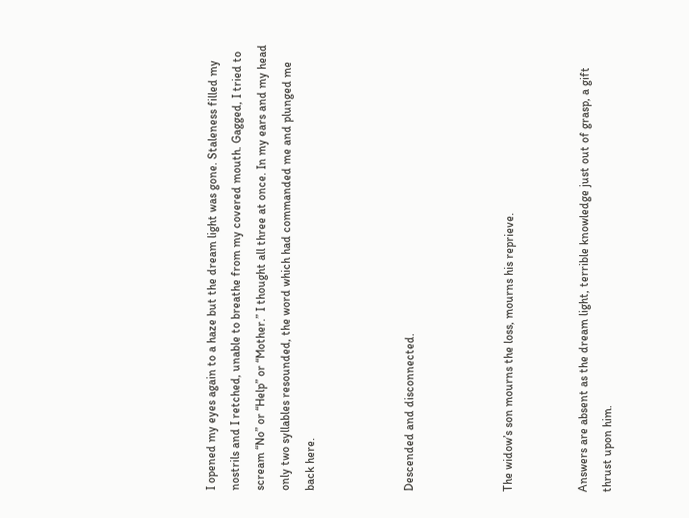I opened my eyes again to a haze but the dream light was gone. Staleness filled my nostrils and I retched, unable to breathe from my covered mouth. Gagged, I tried to scream “No” or “Help” or “Mother.” I thought all three at once. In my ears and my head only two syllables resounded, the word which had commanded me and plunged me back here.



Descended and disconnected.



The widow’s son mourns the loss, mourns his reprieve.


Answers are absent as the dream light, terrible knowledge just out of grasp, a gift thrust upon him.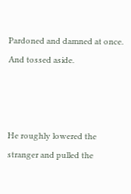Pardoned and damned at once. And tossed aside.



He roughly lowered the stranger and pulled the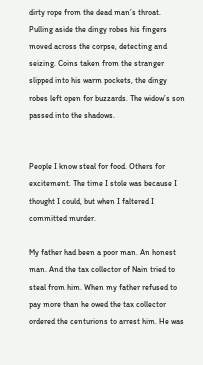dirty rope from the dead man’s throat. Pulling aside the dingy robes his fingers moved across the corpse, detecting and seizing. Coins taken from the stranger slipped into his warm pockets, the dingy robes left open for buzzards. The widow’s son passed into the shadows.


People I know steal for food. Others for excitement. The time I stole was because I thought I could, but when I faltered I committed murder.

My father had been a poor man. An honest man. And the tax collector of Nain tried to steal from him. When my father refused to pay more than he owed the tax collector ordered the centurions to arrest him. He was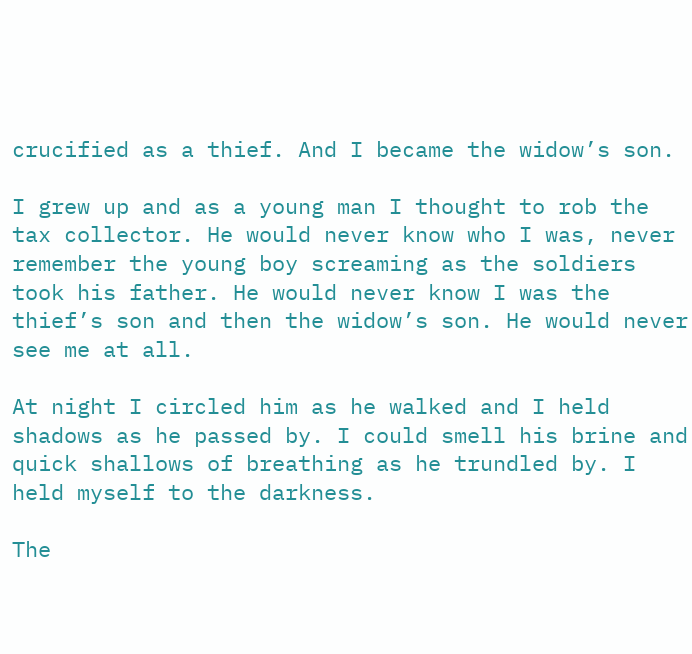crucified as a thief. And I became the widow’s son.

I grew up and as a young man I thought to rob the tax collector. He would never know who I was, never remember the young boy screaming as the soldiers took his father. He would never know I was the thief’s son and then the widow’s son. He would never see me at all.

At night I circled him as he walked and I held shadows as he passed by. I could smell his brine and quick shallows of breathing as he trundled by. I held myself to the darkness.

The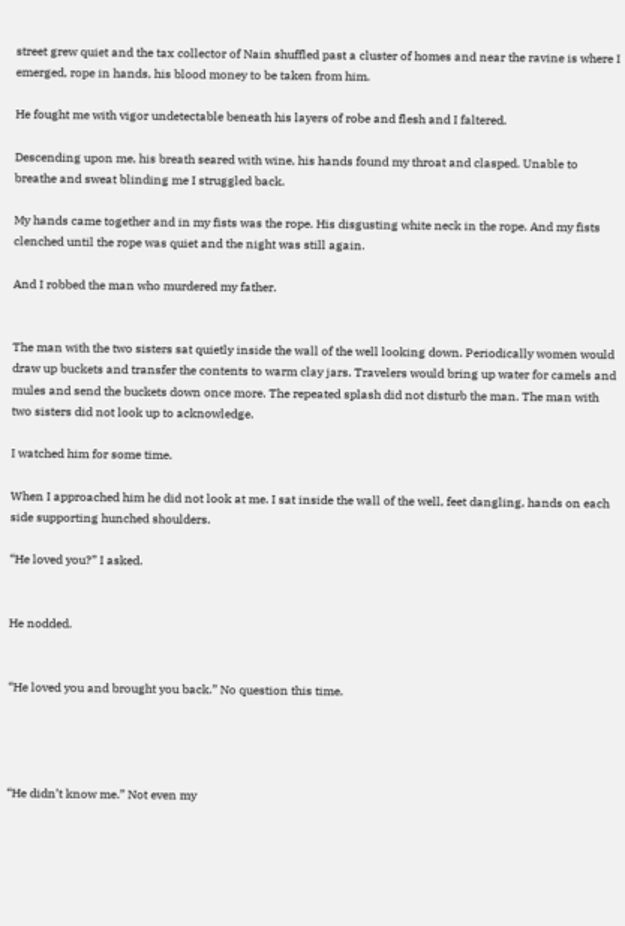street grew quiet and the tax collector of Nain shuffled past a cluster of homes and near the ravine is where I emerged, rope in hands, his blood money to be taken from him.

He fought me with vigor undetectable beneath his layers of robe and flesh and I faltered.

Descending upon me, his breath seared with wine, his hands found my throat and clasped. Unable to breathe and sweat blinding me I struggled back.

My hands came together and in my fists was the rope. His disgusting white neck in the rope. And my fists clenched until the rope was quiet and the night was still again.

And I robbed the man who murdered my father.


The man with the two sisters sat quietly inside the wall of the well looking down. Periodically women would draw up buckets and transfer the contents to warm clay jars. Travelers would bring up water for camels and mules and send the buckets down once more. The repeated splash did not disturb the man. The man with two sisters did not look up to acknowledge.

I watched him for some time.

When I approached him he did not look at me. I sat inside the wall of the well, feet dangling, hands on each side supporting hunched shoulders.

“He loved you?” I asked.


He nodded.


“He loved you and brought you back.” No question this time.




“He didn’t know me.” Not even my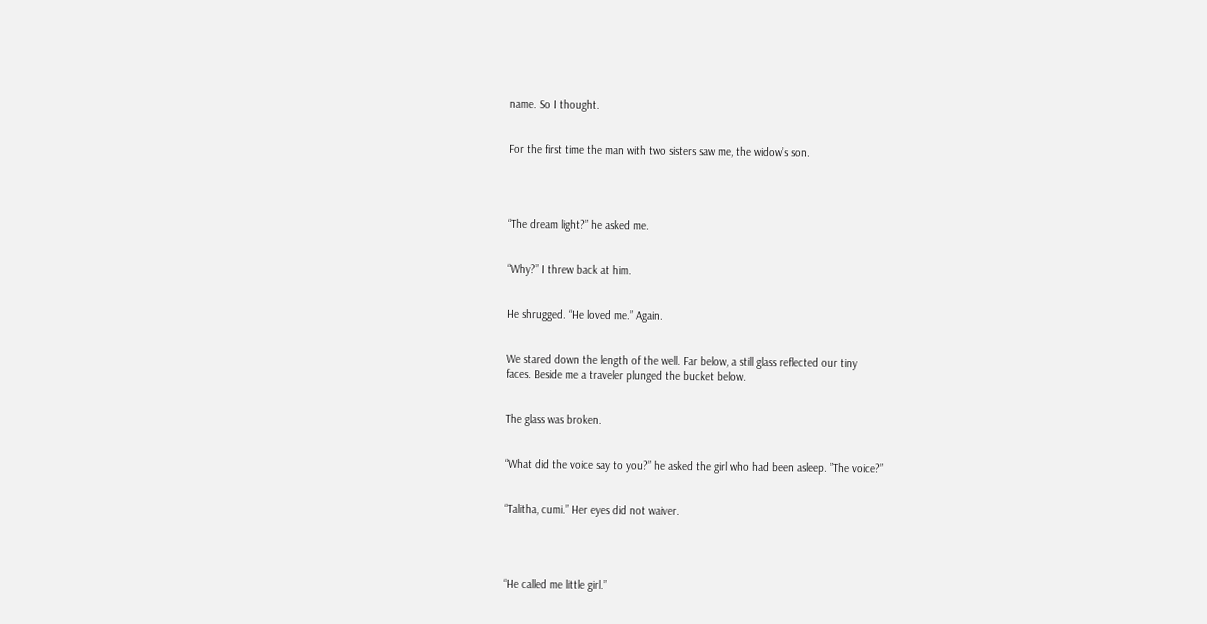name. So I thought.


For the first time the man with two sisters saw me, the widow’s son.




“The dream light?” he asked me.


“Why?” I threw back at him.


He shrugged. “He loved me.” Again.


We stared down the length of the well. Far below, a still glass reflected our tiny
faces. Beside me a traveler plunged the bucket below.


The glass was broken.


“What did the voice say to you?” he asked the girl who had been asleep. ”The voice?”


“Talitha, cumi.” Her eyes did not waiver.




“He called me little girl.”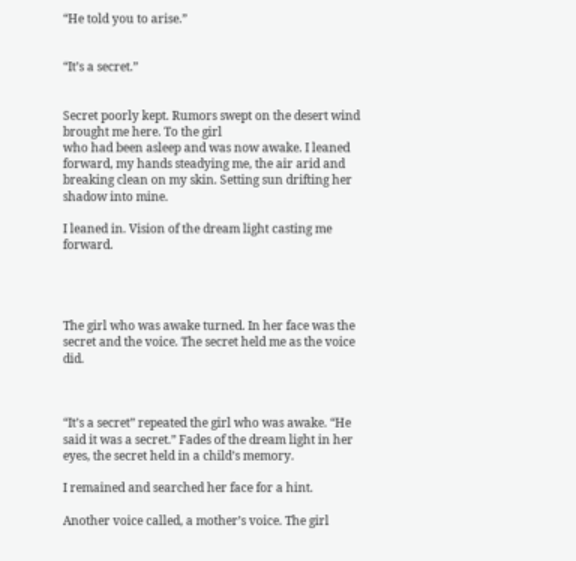“He told you to arise.”


“It’s a secret.”


Secret poorly kept. Rumors swept on the desert wind brought me here. To the girl
who had been asleep and was now awake. I leaned forward, my hands steadying me, the air arid and breaking clean on my skin. Setting sun drifting her shadow into mine.

I leaned in. Vision of the dream light casting me forward.




The girl who was awake turned. In her face was the secret and the voice. The secret held me as the voice did.



“It’s a secret” repeated the girl who was awake. “He said it was a secret.” Fades of the dream light in her eyes, the secret held in a child’s memory.

I remained and searched her face for a hint.

Another voice called, a mother’s voice. The girl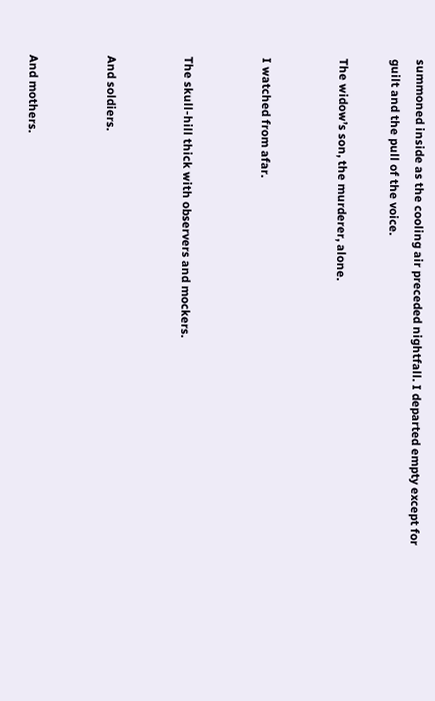summoned inside as the cooling air preceded nightfall. I departed empty except for guilt and the pull of the voice.

The widow’s son, the murderer, alone.


I watched from afar.


The skull-hill thick with observers and mockers.


And soldiers.


And mothers.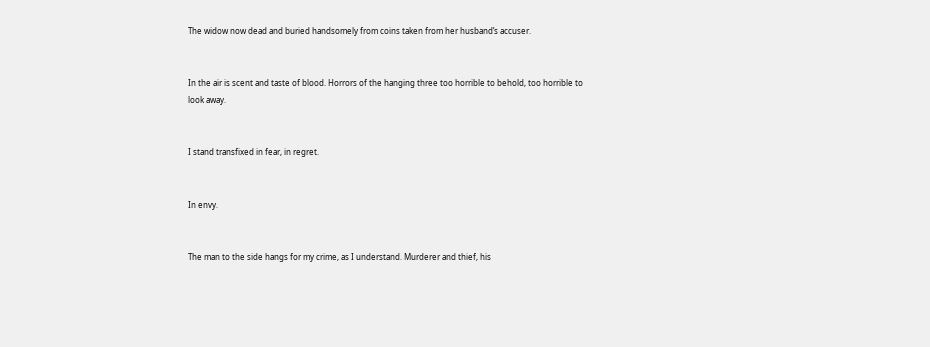The widow now dead and buried handsomely from coins taken from her husband’s accuser.


In the air is scent and taste of blood. Horrors of the hanging three too horrible to behold, too horrible to look away.


I stand transfixed in fear, in regret.


In envy.


The man to the side hangs for my crime, as I understand. Murderer and thief, his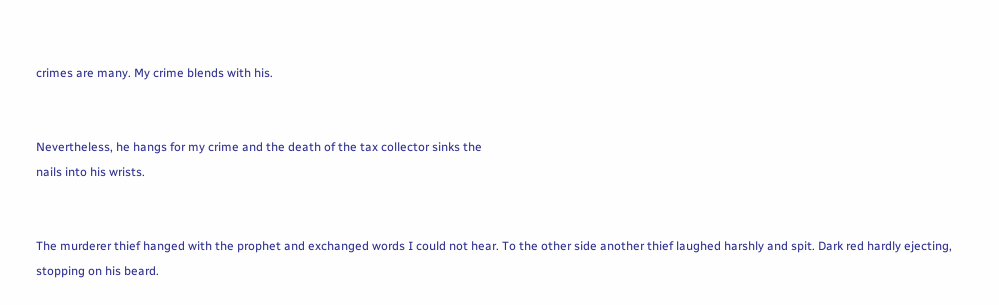crimes are many. My crime blends with his.


Nevertheless, he hangs for my crime and the death of the tax collector sinks the
nails into his wrists.


The murderer thief hanged with the prophet and exchanged words I could not hear. To the other side another thief laughed harshly and spit. Dark red hardly ejecting, stopping on his beard.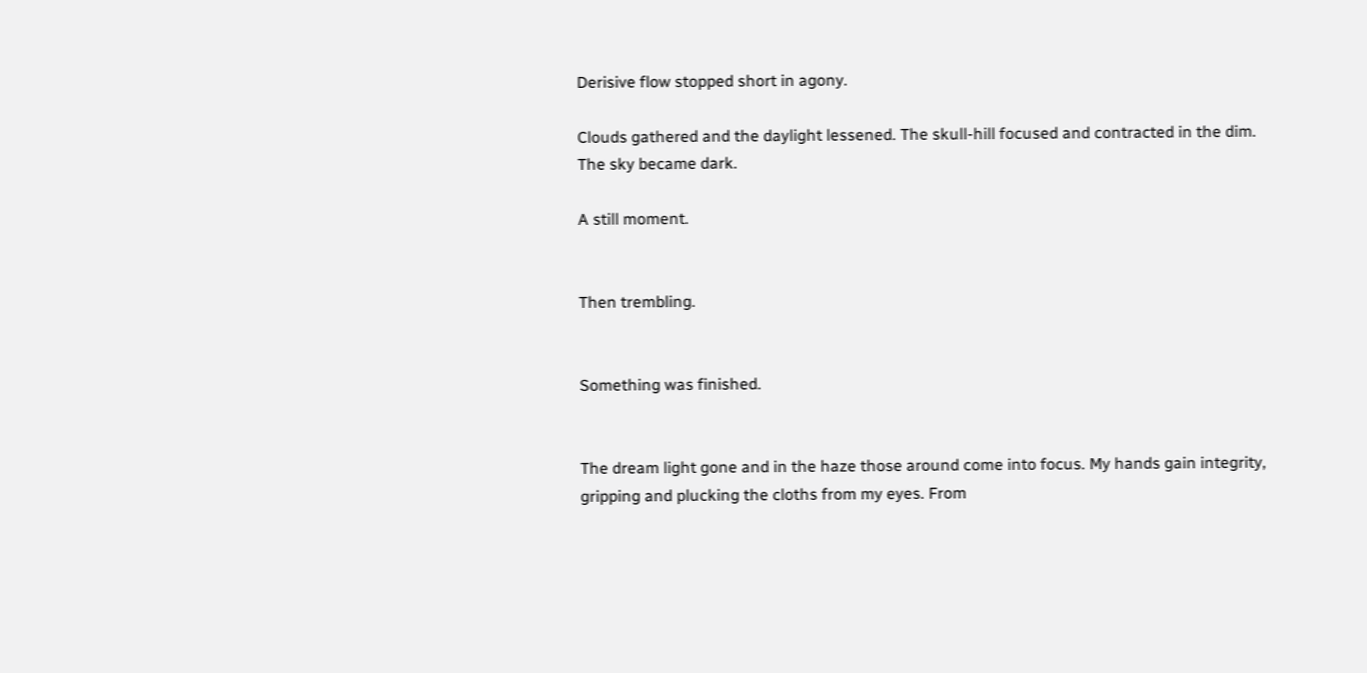Derisive flow stopped short in agony.

Clouds gathered and the daylight lessened. The skull-hill focused and contracted in the dim. The sky became dark.

A still moment.


Then trembling.


Something was finished.


The dream light gone and in the haze those around come into focus. My hands gain integrity, gripping and plucking the cloths from my eyes. From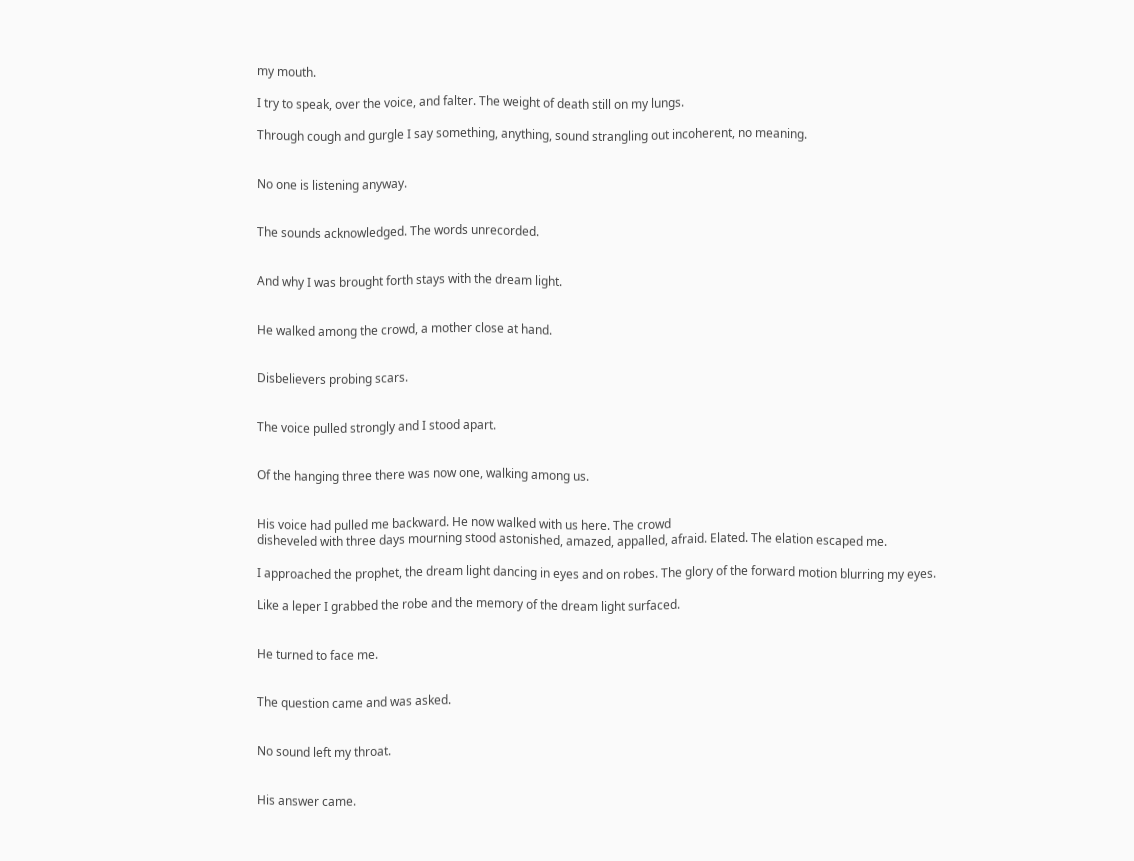my mouth.

I try to speak, over the voice, and falter. The weight of death still on my lungs.

Through cough and gurgle I say something, anything, sound strangling out incoherent, no meaning.


No one is listening anyway.


The sounds acknowledged. The words unrecorded.


And why I was brought forth stays with the dream light.


He walked among the crowd, a mother close at hand.


Disbelievers probing scars.


The voice pulled strongly and I stood apart.


Of the hanging three there was now one, walking among us.


His voice had pulled me backward. He now walked with us here. The crowd
disheveled with three days mourning stood astonished, amazed, appalled, afraid. Elated. The elation escaped me.

I approached the prophet, the dream light dancing in eyes and on robes. The glory of the forward motion blurring my eyes.

Like a leper I grabbed the robe and the memory of the dream light surfaced.


He turned to face me.


The question came and was asked.


No sound left my throat.


His answer came.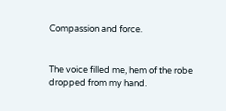Compassion and force.


The voice filled me, hem of the robe dropped from my hand.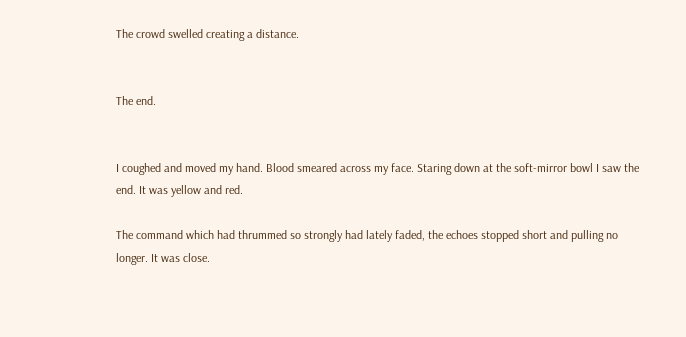The crowd swelled creating a distance.


The end.


I coughed and moved my hand. Blood smeared across my face. Staring down at the soft-mirror bowl I saw the end. It was yellow and red.

The command which had thrummed so strongly had lately faded, the echoes stopped short and pulling no longer. It was close.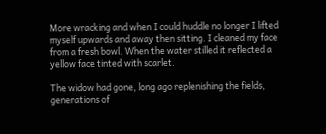More wracking and when I could huddle no longer I lifted myself upwards and away then sitting. I cleaned my face from a fresh bowl. When the water stilled it reflected a yellow face tinted with scarlet.

The widow had gone, long ago replenishing the fields, generations of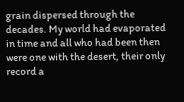grain dispersed through the decades. My world had evaporated in time and all who had been then were one with the desert, their only record a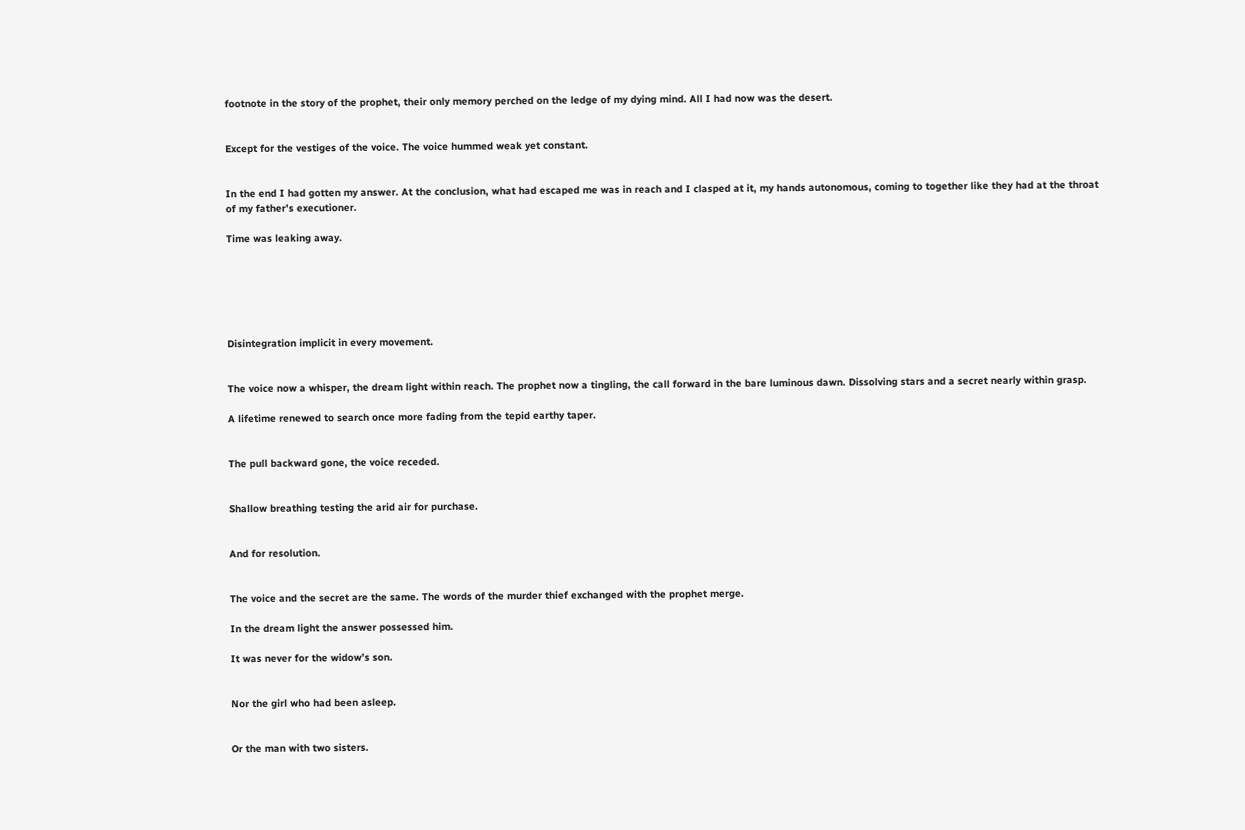footnote in the story of the prophet, their only memory perched on the ledge of my dying mind. All I had now was the desert.


Except for the vestiges of the voice. The voice hummed weak yet constant.


In the end I had gotten my answer. At the conclusion, what had escaped me was in reach and I clasped at it, my hands autonomous, coming to together like they had at the throat of my father’s executioner.

Time was leaking away.






Disintegration implicit in every movement.


The voice now a whisper, the dream light within reach. The prophet now a tingling, the call forward in the bare luminous dawn. Dissolving stars and a secret nearly within grasp.

A lifetime renewed to search once more fading from the tepid earthy taper.


The pull backward gone, the voice receded.


Shallow breathing testing the arid air for purchase.


And for resolution.


The voice and the secret are the same. The words of the murder thief exchanged with the prophet merge.

In the dream light the answer possessed him.

It was never for the widow’s son.


Nor the girl who had been asleep.


Or the man with two sisters.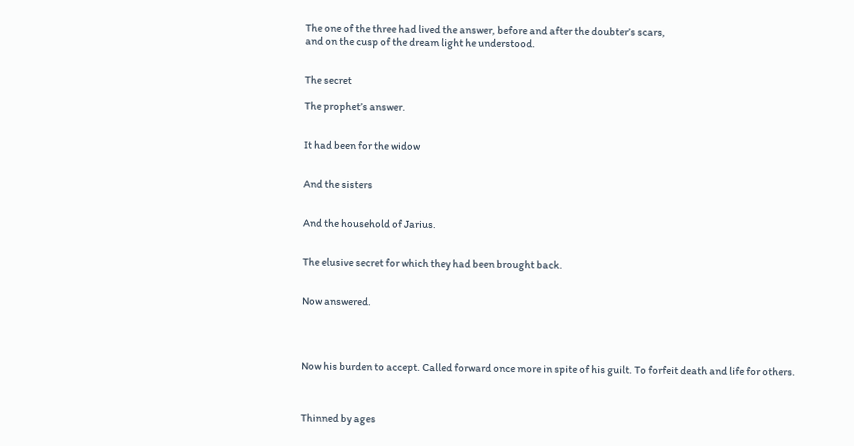The one of the three had lived the answer, before and after the doubter’s scars,
and on the cusp of the dream light he understood.


The secret

The prophet’s answer.


It had been for the widow


And the sisters


And the household of Jarius.


The elusive secret for which they had been brought back.


Now answered.




Now his burden to accept. Called forward once more in spite of his guilt. To forfeit death and life for others.



Thinned by ages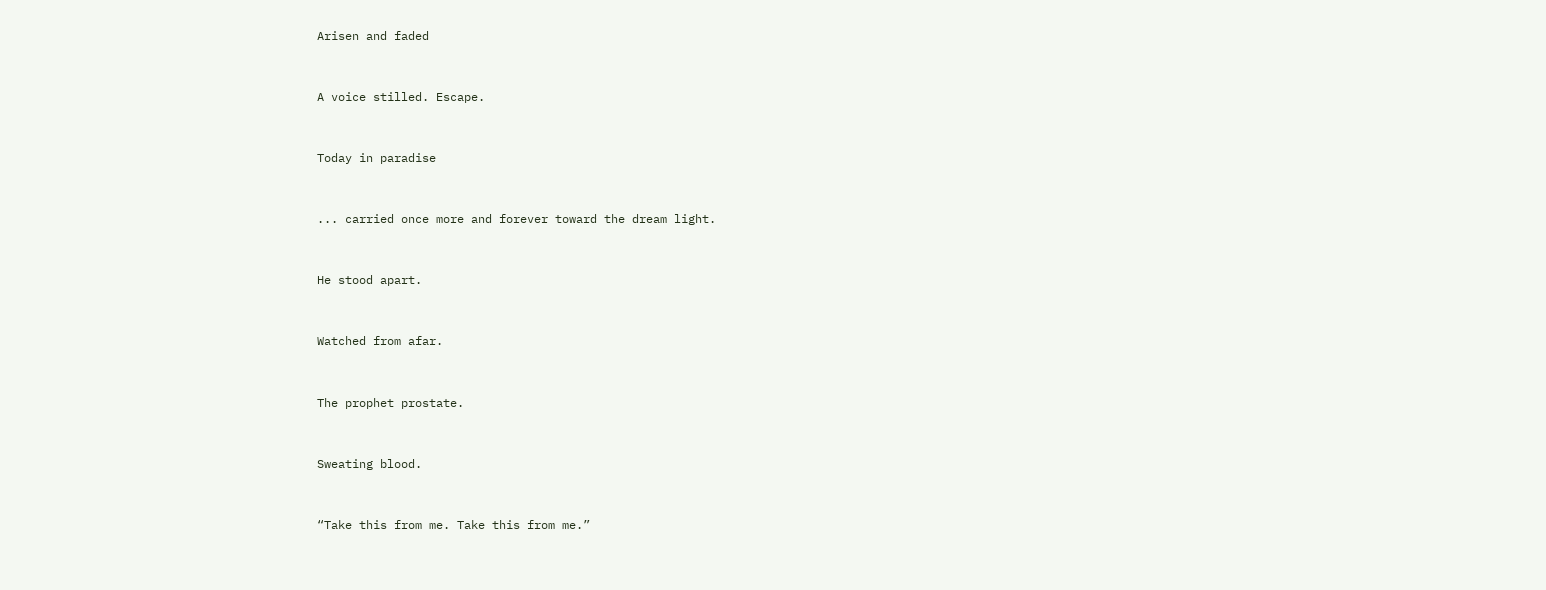Arisen and faded


A voice stilled. Escape.


Today in paradise


... carried once more and forever toward the dream light.


He stood apart.


Watched from afar.


The prophet prostate.


Sweating blood.


“Take this from me. Take this from me.”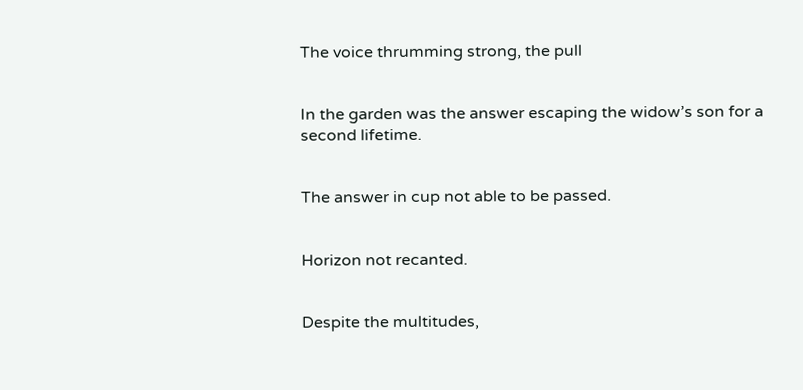The voice thrumming strong, the pull


In the garden was the answer escaping the widow’s son for a second lifetime.


The answer in cup not able to be passed.


Horizon not recanted.


Despite the multitudes,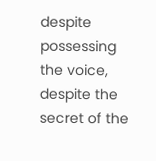despite possessing the voice, despite the secret of the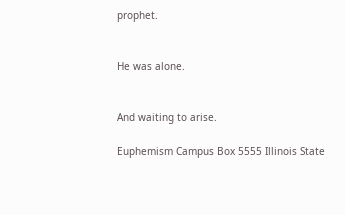prophet.


He was alone.


And waiting to arise.

Euphemism Campus Box 5555 Illinois State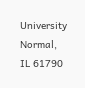University Normal, IL 61790